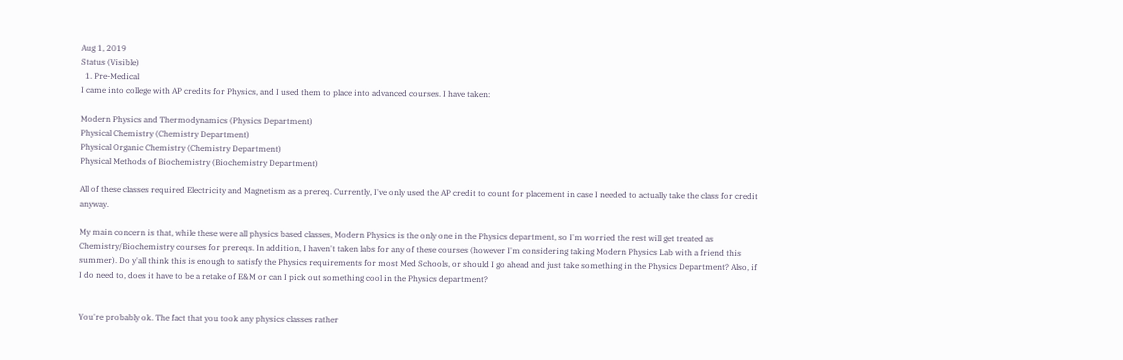Aug 1, 2019
Status (Visible)
  1. Pre-Medical
I came into college with AP credits for Physics, and I used them to place into advanced courses. I have taken:

Modern Physics and Thermodynamics (Physics Department)
Physical Chemistry (Chemistry Department)
Physical Organic Chemistry (Chemistry Department)
Physical Methods of Biochemistry (Biochemistry Department)

All of these classes required Electricity and Magnetism as a prereq. Currently, I've only used the AP credit to count for placement in case I needed to actually take the class for credit anyway.

My main concern is that, while these were all physics based classes, Modern Physics is the only one in the Physics department, so I'm worried the rest will get treated as Chemistry/Biochemistry courses for prereqs. In addition, I haven't taken labs for any of these courses (however I'm considering taking Modern Physics Lab with a friend this summer). Do y'all think this is enough to satisfy the Physics requirements for most Med Schools, or should I go ahead and just take something in the Physics Department? Also, if I do need to, does it have to be a retake of E&M or can I pick out something cool in the Physics department?


You're probably ok. The fact that you took any physics classes rather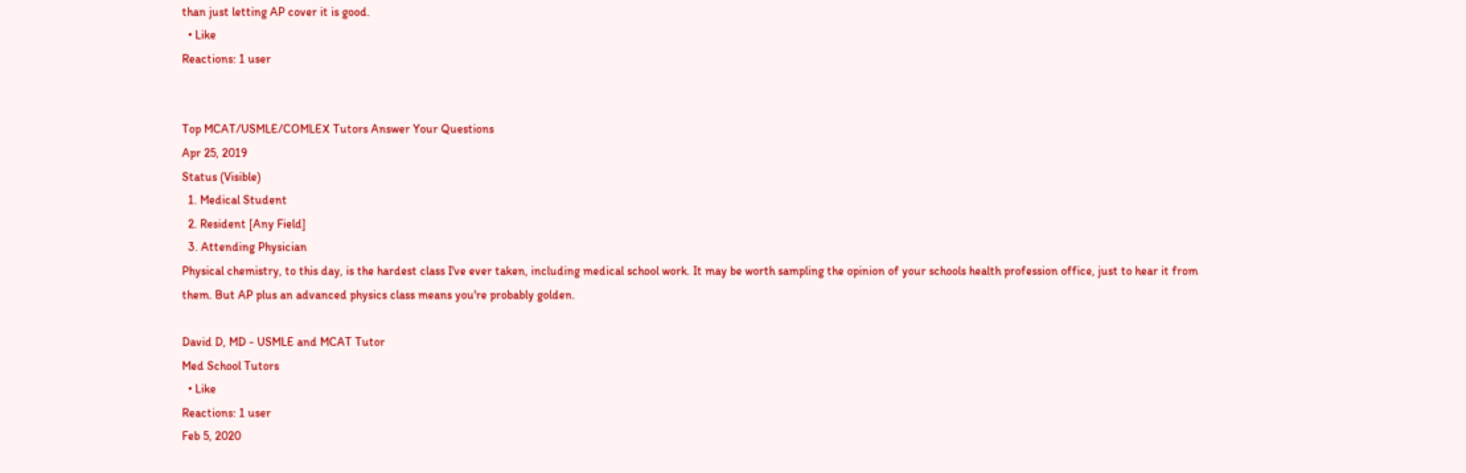than just letting AP cover it is good.
  • Like
Reactions: 1 user


Top MCAT/USMLE/COMLEX Tutors Answer Your Questions
Apr 25, 2019
Status (Visible)
  1. Medical Student
  2. Resident [Any Field]
  3. Attending Physician
Physical chemistry, to this day, is the hardest class I've ever taken, including medical school work. It may be worth sampling the opinion of your schools health profession office, just to hear it from them. But AP plus an advanced physics class means you're probably golden.

David D, MD - USMLE and MCAT Tutor
Med School Tutors
  • Like
Reactions: 1 user
Feb 5, 2020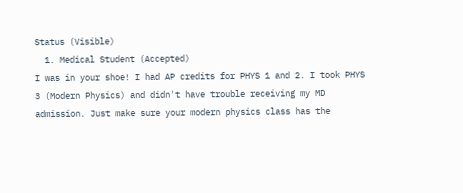Status (Visible)
  1. Medical Student (Accepted)
I was in your shoe! I had AP credits for PHYS 1 and 2. I took PHYS 3 (Modern Physics) and didn't have trouble receiving my MD admission. Just make sure your modern physics class has the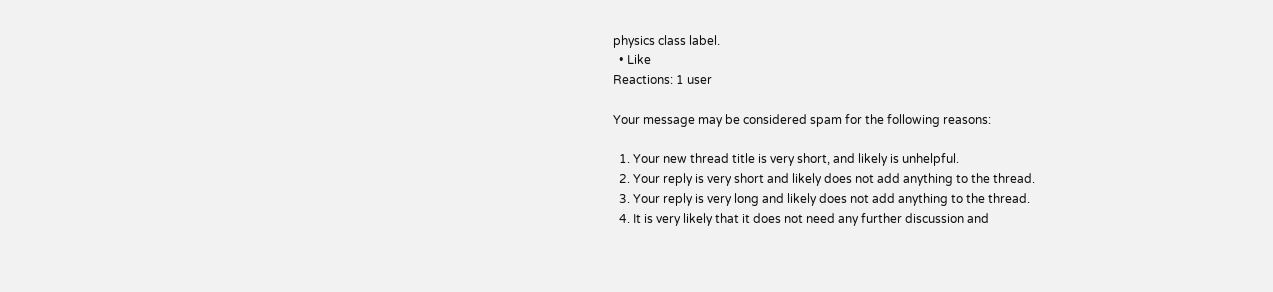physics class label.
  • Like
Reactions: 1 user

Your message may be considered spam for the following reasons:

  1. Your new thread title is very short, and likely is unhelpful.
  2. Your reply is very short and likely does not add anything to the thread.
  3. Your reply is very long and likely does not add anything to the thread.
  4. It is very likely that it does not need any further discussion and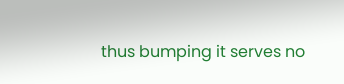thus bumping it serves no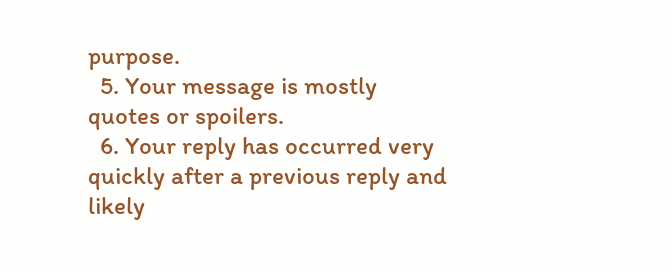purpose.
  5. Your message is mostly quotes or spoilers.
  6. Your reply has occurred very quickly after a previous reply and likely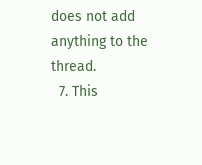does not add anything to the thread.
  7. This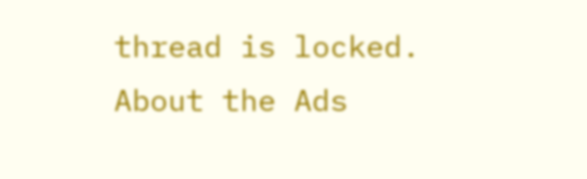thread is locked.
About the Ads